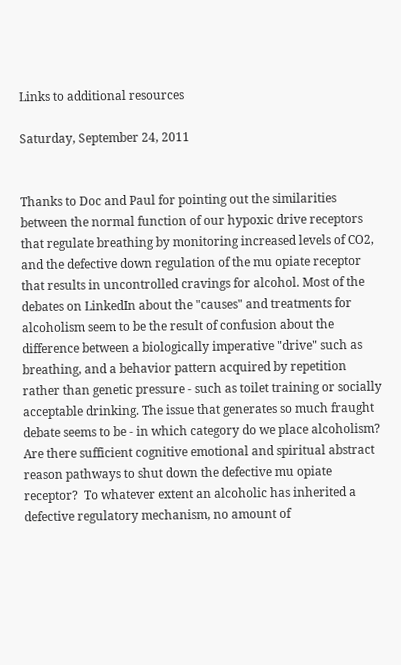Links to additional resources

Saturday, September 24, 2011


Thanks to Doc and Paul for pointing out the similarities between the normal function of our hypoxic drive receptors that regulate breathing by monitoring increased levels of CO2, and the defective down regulation of the mu opiate receptor that results in uncontrolled cravings for alcohol. Most of the debates on LinkedIn about the "causes" and treatments for alcoholism seem to be the result of confusion about the difference between a biologically imperative "drive" such as breathing, and a behavior pattern acquired by repetition rather than genetic pressure - such as toilet training or socially acceptable drinking. The issue that generates so much fraught debate seems to be - in which category do we place alcoholism? Are there sufficient cognitive emotional and spiritual abstract reason pathways to shut down the defective mu opiate receptor?  To whatever extent an alcoholic has inherited a defective regulatory mechanism, no amount of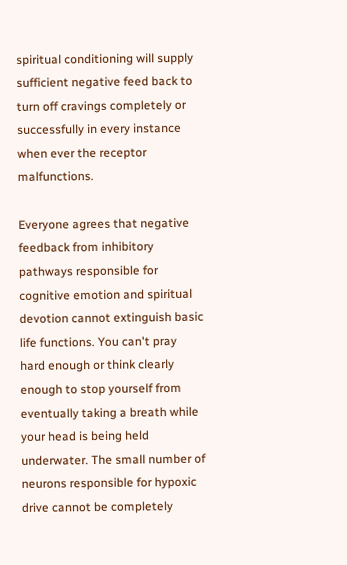spiritual conditioning will supply sufficient negative feed back to turn off cravings completely or successfully in every instance when ever the receptor malfunctions.

Everyone agrees that negative feedback from inhibitory pathways responsible for cognitive emotion and spiritual devotion cannot extinguish basic life functions. You can't pray hard enough or think clearly enough to stop yourself from eventually taking a breath while your head is being held underwater. The small number of neurons responsible for hypoxic drive cannot be completely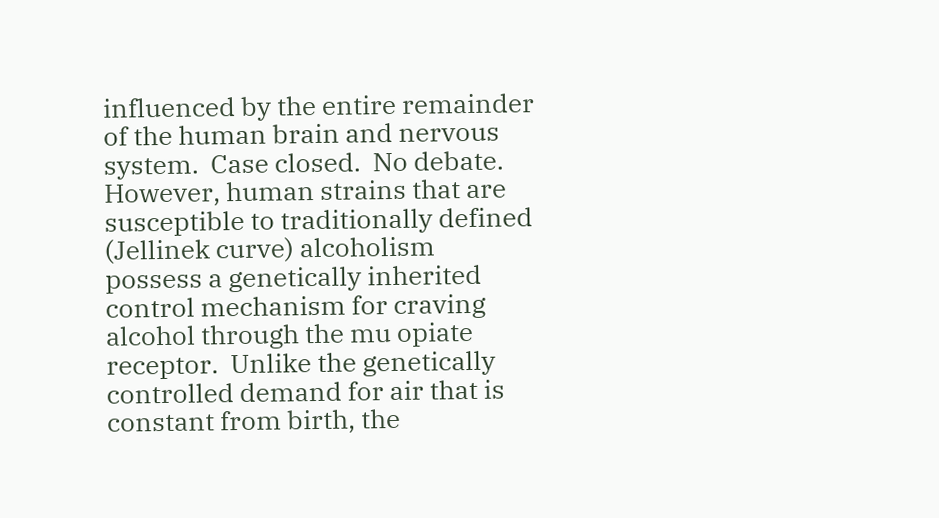influenced by the entire remainder of the human brain and nervous system.  Case closed.  No debate.  However, human strains that are susceptible to traditionally defined (Jellinek curve) alcoholism possess a genetically inherited control mechanism for craving alcohol through the mu opiate receptor.  Unlike the genetically controlled demand for air that is constant from birth, the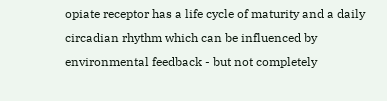opiate receptor has a life cycle of maturity and a daily circadian rhythm which can be influenced by environmental feedback - but not completely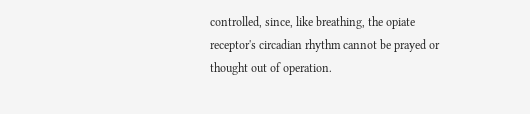controlled, since, like breathing, the opiate receptor's circadian rhythm cannot be prayed or thought out of operation.